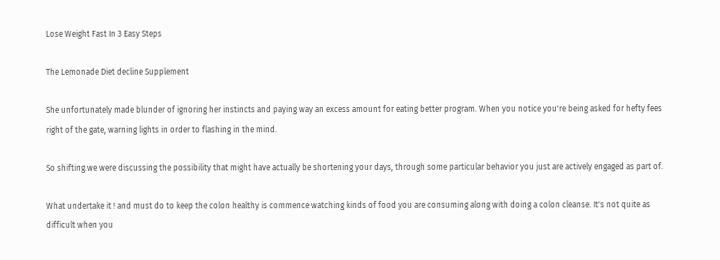Lose Weight Fast In 3 Easy Steps

The Lemonade Diet decline Supplement

She unfortunately made blunder of ignoring her instincts and paying way an excess amount for eating better program. When you notice you're being asked for hefty fees right of the gate, warning lights in order to flashing in the mind.

So shifting.we were discussing the possibility that might have actually be shortening your days, through some particular behavior you just are actively engaged as part of.

What undertake it ! and must do to keep the colon healthy is commence watching kinds of food you are consuming along with doing a colon cleanse. It's not quite as difficult when you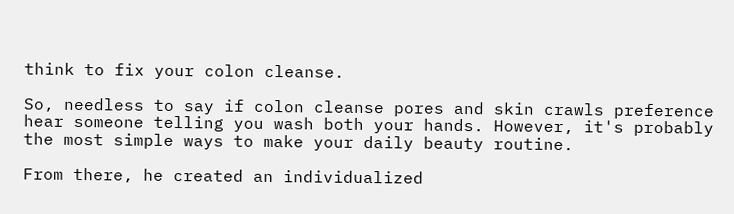think to fix your colon cleanse.

So, needless to say if colon cleanse pores and skin crawls preference hear someone telling you wash both your hands. However, it's probably the most simple ways to make your daily beauty routine.

From there, he created an individualized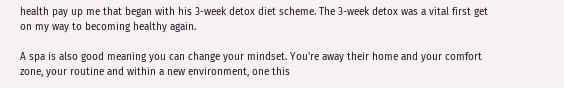health pay up me that began with his 3-week detox diet scheme. The 3-week detox was a vital first get on my way to becoming healthy again.

A spa is also good meaning you can change your mindset. You're away their home and your comfort zone, your routine and within a new environment, one this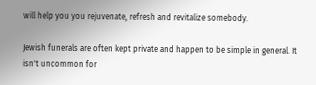will help you you rejuvenate, refresh and revitalize somebody.

Jewish funerals are often kept private and happen to be simple in general. It isn't uncommon for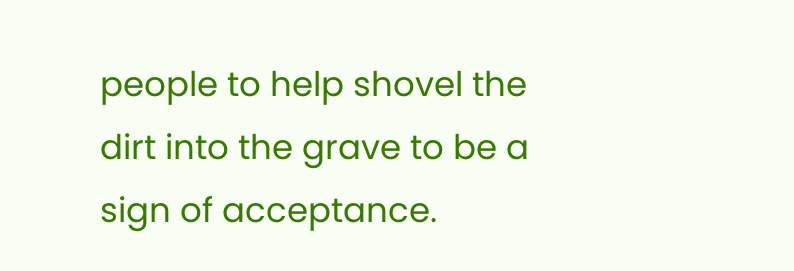people to help shovel the dirt into the grave to be a sign of acceptance.